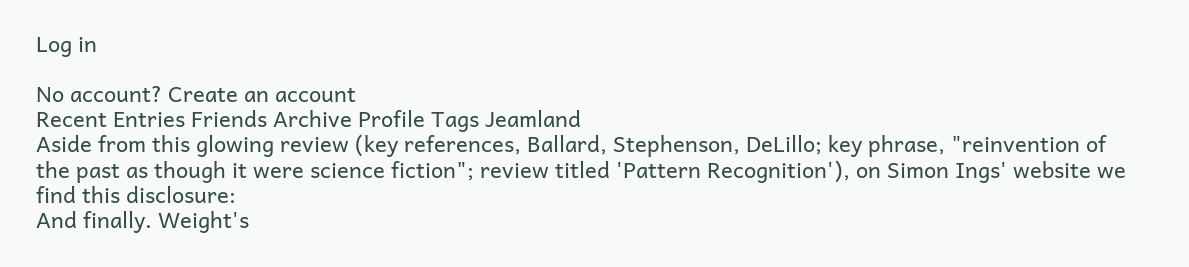Log in

No account? Create an account
Recent Entries Friends Archive Profile Tags Jeamland
Aside from this glowing review (key references, Ballard, Stephenson, DeLillo; key phrase, "reinvention of the past as though it were science fiction"; review titled 'Pattern Recognition'), on Simon Ings' website we find this disclosure:
And finally. Weight's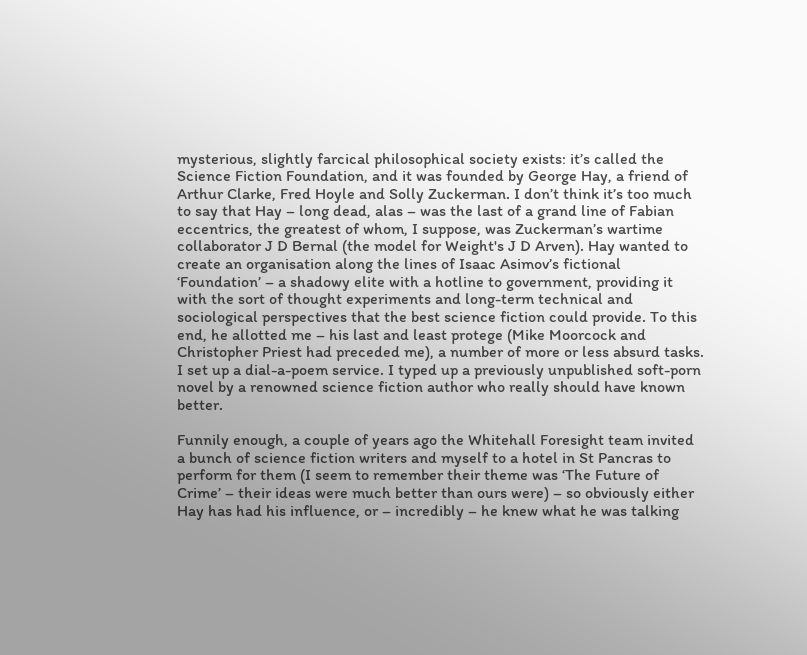mysterious, slightly farcical philosophical society exists: it’s called the Science Fiction Foundation, and it was founded by George Hay, a friend of Arthur Clarke, Fred Hoyle and Solly Zuckerman. I don’t think it’s too much to say that Hay – long dead, alas – was the last of a grand line of Fabian eccentrics, the greatest of whom, I suppose, was Zuckerman’s wartime collaborator J D Bernal (the model for Weight's J D Arven). Hay wanted to create an organisation along the lines of Isaac Asimov’s fictional ‘Foundation’ – a shadowy elite with a hotline to government, providing it with the sort of thought experiments and long-term technical and sociological perspectives that the best science fiction could provide. To this end, he allotted me – his last and least protege (Mike Moorcock and Christopher Priest had preceded me), a number of more or less absurd tasks. I set up a dial-a-poem service. I typed up a previously unpublished soft-porn novel by a renowned science fiction author who really should have known better.

Funnily enough, a couple of years ago the Whitehall Foresight team invited a bunch of science fiction writers and myself to a hotel in St Pancras to perform for them (I seem to remember their theme was ‘The Future of Crime’ – their ideas were much better than ours were) – so obviously either Hay has had his influence, or – incredibly – he knew what he was talking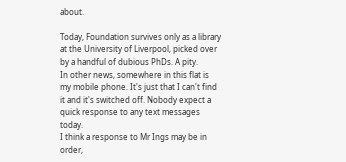about.

Today, Foundation survives only as a library at the University of Liverpool, picked over by a handful of dubious PhDs. A pity.
In other news, somewhere in this flat is my mobile phone. It's just that I can't find it and it's switched off. Nobody expect a quick response to any text messages today.
I think a response to Mr Ings may be in order,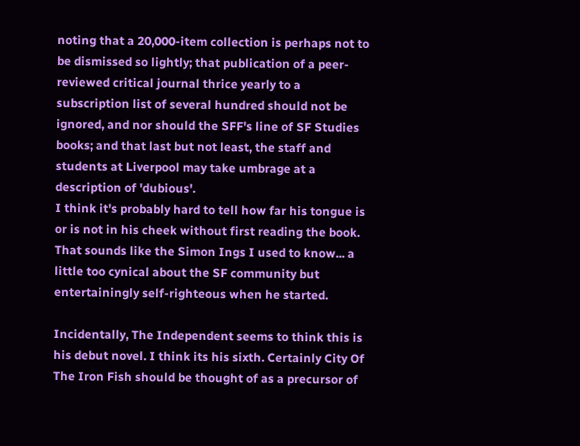noting that a 20,000-item collection is perhaps not to be dismissed so lightly; that publication of a peer-reviewed critical journal thrice yearly to a subscription list of several hundred should not be ignored, and nor should the SFF's line of SF Studies books; and that last but not least, the staff and students at Liverpool may take umbrage at a description of 'dubious'.
I think it's probably hard to tell how far his tongue is or is not in his cheek without first reading the book.
That sounds like the Simon Ings I used to know... a little too cynical about the SF community but entertainingly self-righteous when he started.

Incidentally, The Independent seems to think this is his debut novel. I think its his sixth. Certainly City Of The Iron Fish should be thought of as a precursor of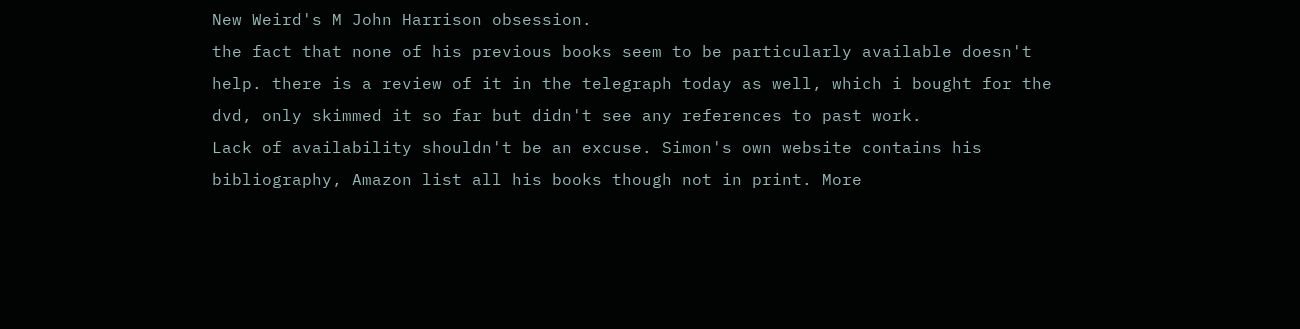New Weird's M John Harrison obsession.
the fact that none of his previous books seem to be particularly available doesn't help. there is a review of it in the telegraph today as well, which i bought for the dvd, only skimmed it so far but didn't see any references to past work.
Lack of availability shouldn't be an excuse. Simon's own website contains his bibliography, Amazon list all his books though not in print. More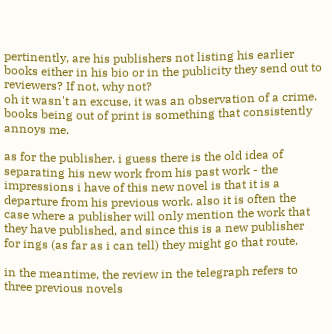pertinently, are his publishers not listing his earlier books either in his bio or in the publicity they send out to reviewers? If not, why not?
oh it wasn't an excuse, it was an observation of a crime. books being out of print is something that consistently annoys me.

as for the publisher. i guess there is the old idea of separating his new work from his past work - the impressions i have of this new novel is that it is a departure from his previous work. also it is often the case where a publisher will only mention the work that they have published, and since this is a new publisher for ings (as far as i can tell) they might go that route.

in the meantime, the review in the telegraph refers to three previous novels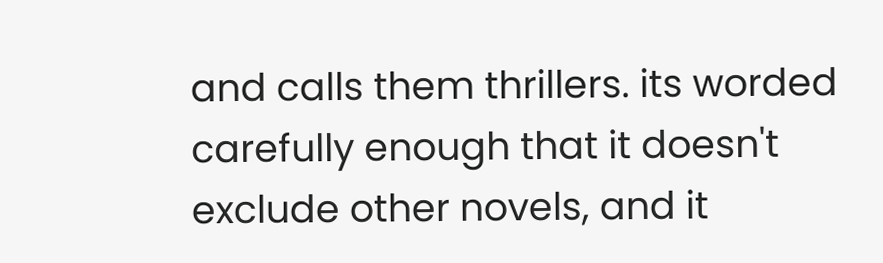and calls them thrillers. its worded carefully enough that it doesn't exclude other novels, and it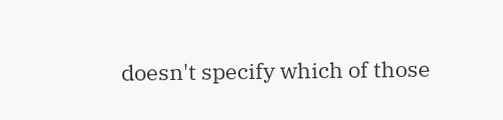doesn't specify which of those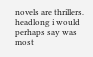novels are thrillers. headlong i would perhaps say was most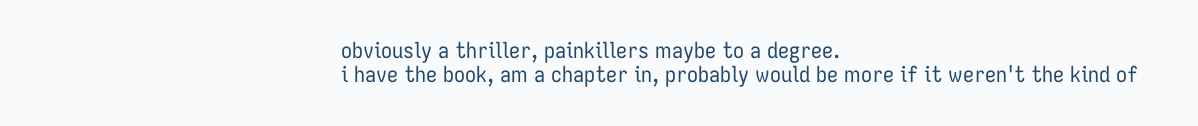obviously a thriller, painkillers maybe to a degree.
i have the book, am a chapter in, probably would be more if it weren't the kind of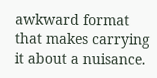awkward format that makes carrying it about a nuisance.